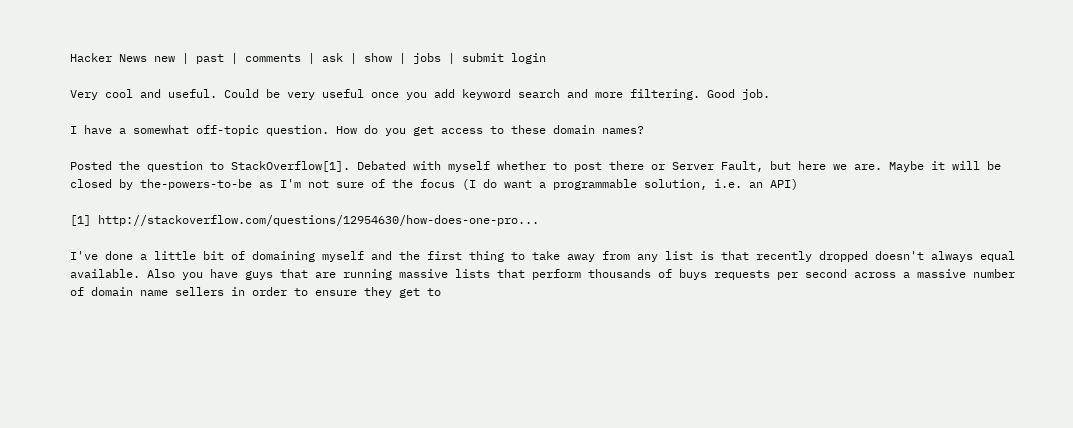Hacker News new | past | comments | ask | show | jobs | submit login

Very cool and useful. Could be very useful once you add keyword search and more filtering. Good job.

I have a somewhat off-topic question. How do you get access to these domain names?

Posted the question to StackOverflow[1]. Debated with myself whether to post there or Server Fault, but here we are. Maybe it will be closed by the-powers-to-be as I'm not sure of the focus (I do want a programmable solution, i.e. an API)

[1] http://stackoverflow.com/questions/12954630/how-does-one-pro...

I've done a little bit of domaining myself and the first thing to take away from any list is that recently dropped doesn't always equal available. Also you have guys that are running massive lists that perform thousands of buys requests per second across a massive number of domain name sellers in order to ensure they get to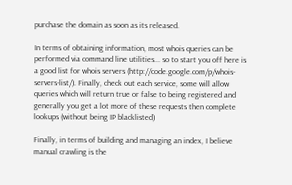purchase the domain as soon as its released.

In terms of obtaining information, most whois queries can be performed via command line utilities... so to start you off here is a good list for whois servers (http://code.google.com/p/whois-servers-list/). Finally, check out each service, some will allow queries which will return true or false to being registered and generally you get a lot more of these requests then complete lookups (without being IP blacklisted)

Finally, in terms of building and managing an index, I believe manual crawling is the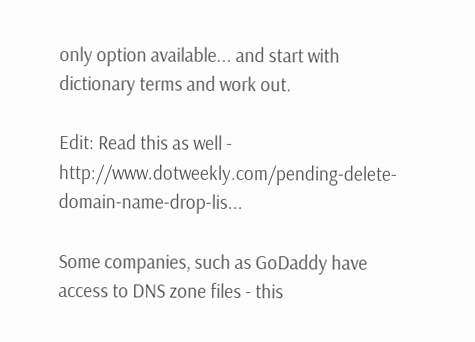only option available... and start with dictionary terms and work out.

Edit: Read this as well - http://www.dotweekly.com/pending-delete-domain-name-drop-lis...

Some companies, such as GoDaddy have access to DNS zone files - this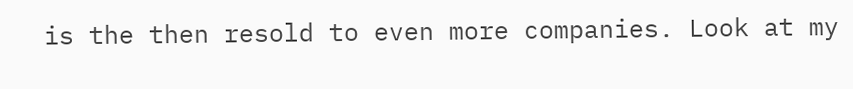is the then resold to even more companies. Look at my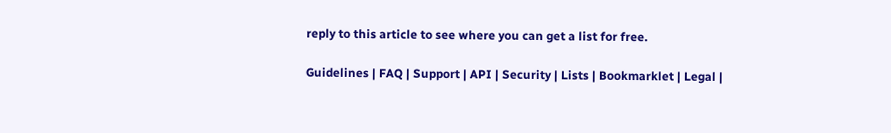reply to this article to see where you can get a list for free.

Guidelines | FAQ | Support | API | Security | Lists | Bookmarklet | Legal |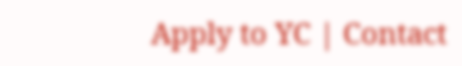Apply to YC | Contact